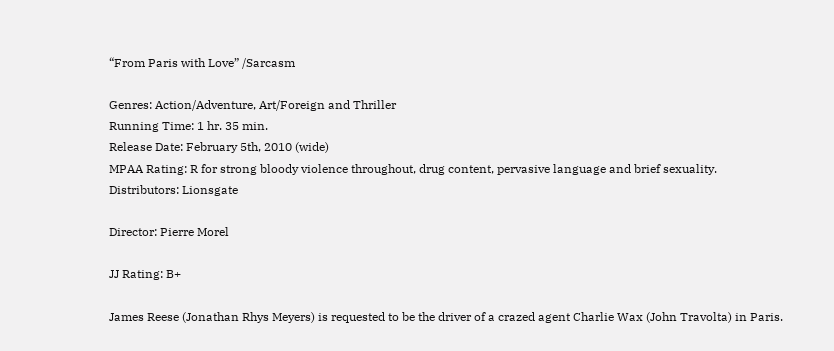“From Paris with Love” /Sarcasm

Genres: Action/Adventure, Art/Foreign and Thriller
Running Time: 1 hr. 35 min.
Release Date: February 5th, 2010 (wide)
MPAA Rating: R for strong bloody violence throughout, drug content, pervasive language and brief sexuality.
Distributors: Lionsgate

Director: Pierre Morel

JJ Rating: B+

James Reese (Jonathan Rhys Meyers) is requested to be the driver of a crazed agent Charlie Wax (John Travolta) in Paris.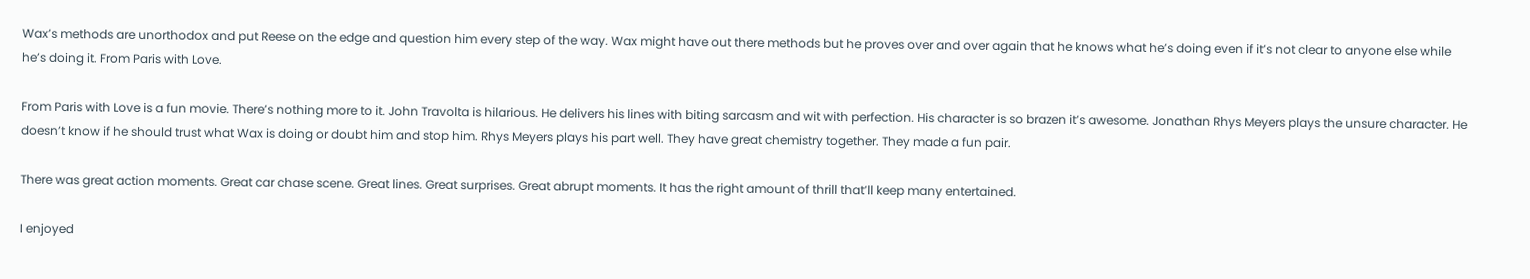Wax’s methods are unorthodox and put Reese on the edge and question him every step of the way. Wax might have out there methods but he proves over and over again that he knows what he’s doing even if it’s not clear to anyone else while he’s doing it. From Paris with Love.

From Paris with Love is a fun movie. There’s nothing more to it. John Travolta is hilarious. He delivers his lines with biting sarcasm and wit with perfection. His character is so brazen it’s awesome. Jonathan Rhys Meyers plays the unsure character. He doesn’t know if he should trust what Wax is doing or doubt him and stop him. Rhys Meyers plays his part well. They have great chemistry together. They made a fun pair.

There was great action moments. Great car chase scene. Great lines. Great surprises. Great abrupt moments. It has the right amount of thrill that’ll keep many entertained.

I enjoyed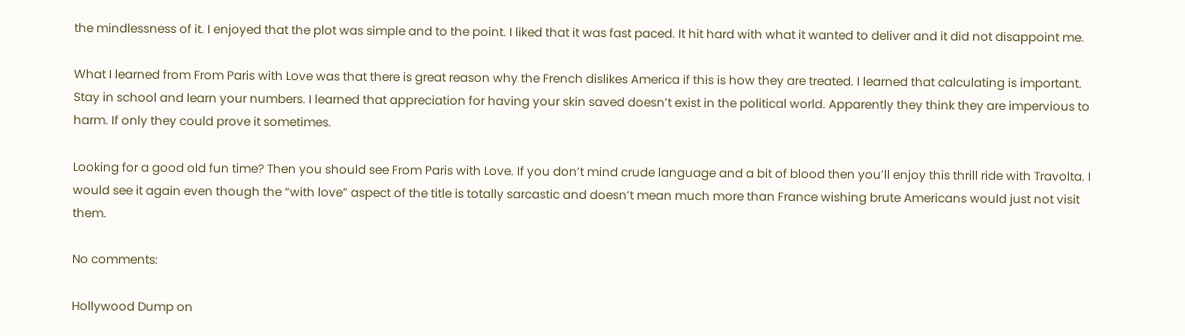the mindlessness of it. I enjoyed that the plot was simple and to the point. I liked that it was fast paced. It hit hard with what it wanted to deliver and it did not disappoint me.

What I learned from From Paris with Love was that there is great reason why the French dislikes America if this is how they are treated. I learned that calculating is important. Stay in school and learn your numbers. I learned that appreciation for having your skin saved doesn’t exist in the political world. Apparently they think they are impervious to harm. If only they could prove it sometimes.

Looking for a good old fun time? Then you should see From Paris with Love. If you don’t mind crude language and a bit of blood then you’ll enjoy this thrill ride with Travolta. I would see it again even though the “with love” aspect of the title is totally sarcastic and doesn’t mean much more than France wishing brute Americans would just not visit them.

No comments:

Hollywood Dump on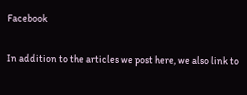Facebook

In addition to the articles we post here, we also link to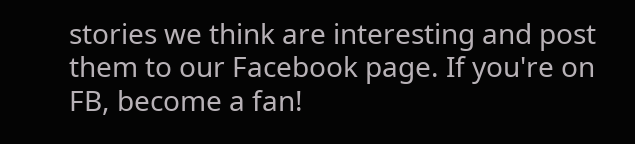stories we think are interesting and post them to our Facebook page. If you're on FB, become a fan!